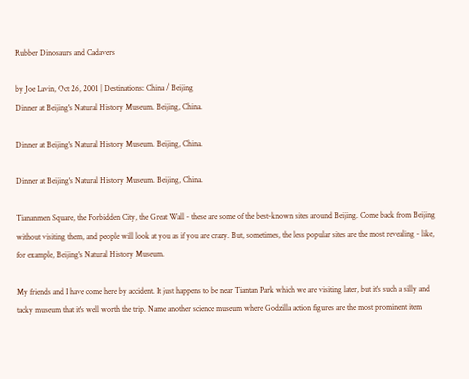Rubber Dinosaurs and Cadavers

by Joe Lavin, Oct 26, 2001 | Destinations: China / Beijing
Dinner at Beijing's Natural History Museum. Beijing, China.

Dinner at Beijing's Natural History Museum. Beijing, China.

Dinner at Beijing's Natural History Museum. Beijing, China.

Tiananmen Square, the Forbidden City, the Great Wall - these are some of the best-known sites around Beijing. Come back from Beijing without visiting them, and people will look at you as if you are crazy. But, sometimes, the less popular sites are the most revealing - like, for example, Beijing's Natural History Museum.

My friends and I have come here by accident. It just happens to be near Tiantan Park which we are visiting later, but it's such a silly and tacky museum that it's well worth the trip. Name another science museum where Godzilla action figures are the most prominent item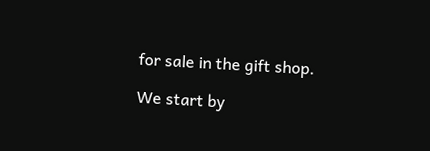for sale in the gift shop.

We start by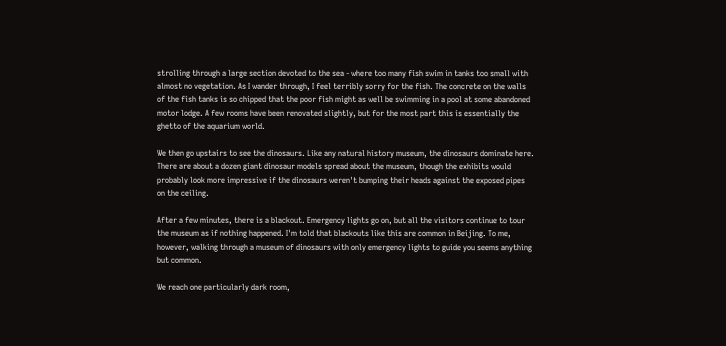strolling through a large section devoted to the sea - where too many fish swim in tanks too small with almost no vegetation. As I wander through, I feel terribly sorry for the fish. The concrete on the walls of the fish tanks is so chipped that the poor fish might as well be swimming in a pool at some abandoned motor lodge. A few rooms have been renovated slightly, but for the most part this is essentially the ghetto of the aquarium world.

We then go upstairs to see the dinosaurs. Like any natural history museum, the dinosaurs dominate here. There are about a dozen giant dinosaur models spread about the museum, though the exhibits would probably look more impressive if the dinosaurs weren't bumping their heads against the exposed pipes on the ceiling.

After a few minutes, there is a blackout. Emergency lights go on, but all the visitors continue to tour the museum as if nothing happened. I'm told that blackouts like this are common in Beijing. To me, however, walking through a museum of dinosaurs with only emergency lights to guide you seems anything but common.

We reach one particularly dark room,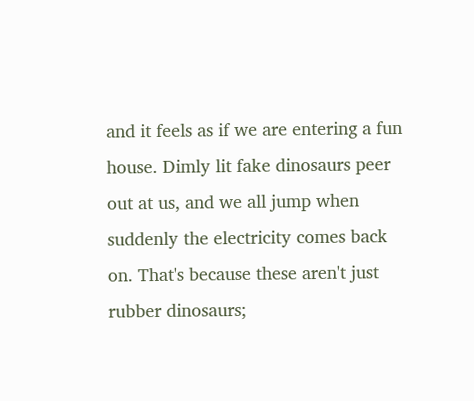and it feels as if we are entering a fun house. Dimly lit fake dinosaurs peer out at us, and we all jump when suddenly the electricity comes back on. That's because these aren't just rubber dinosaurs;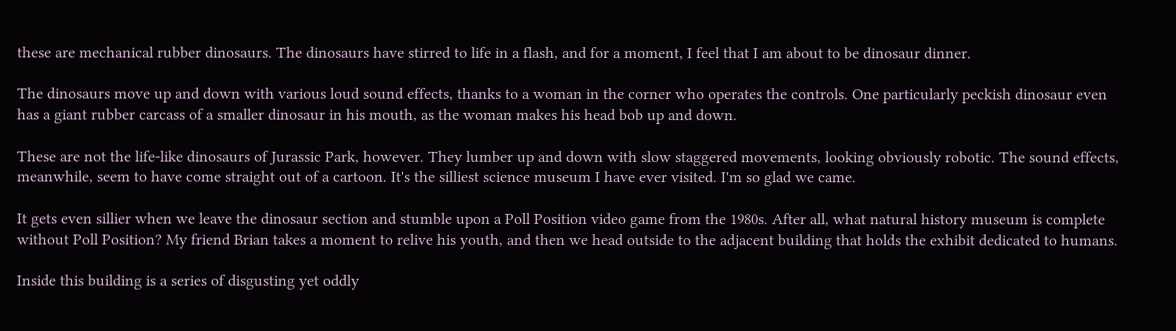these are mechanical rubber dinosaurs. The dinosaurs have stirred to life in a flash, and for a moment, I feel that I am about to be dinosaur dinner.

The dinosaurs move up and down with various loud sound effects, thanks to a woman in the corner who operates the controls. One particularly peckish dinosaur even has a giant rubber carcass of a smaller dinosaur in his mouth, as the woman makes his head bob up and down.

These are not the life-like dinosaurs of Jurassic Park, however. They lumber up and down with slow staggered movements, looking obviously robotic. The sound effects, meanwhile, seem to have come straight out of a cartoon. It's the silliest science museum I have ever visited. I'm so glad we came.

It gets even sillier when we leave the dinosaur section and stumble upon a Poll Position video game from the 1980s. After all, what natural history museum is complete without Poll Position? My friend Brian takes a moment to relive his youth, and then we head outside to the adjacent building that holds the exhibit dedicated to humans.

Inside this building is a series of disgusting yet oddly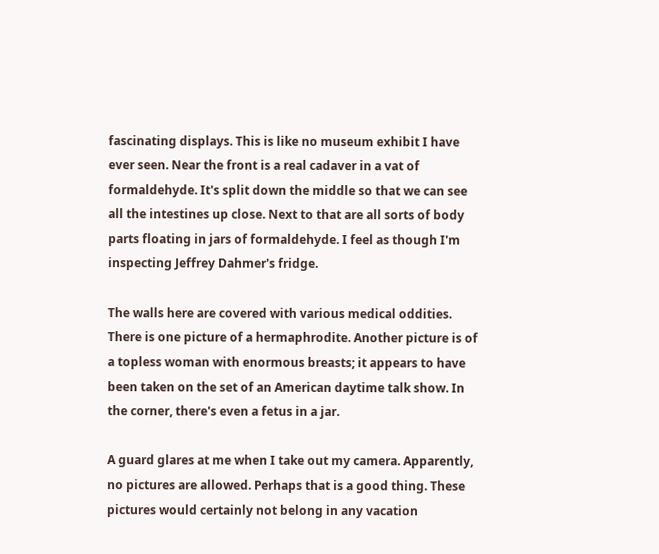fascinating displays. This is like no museum exhibit I have ever seen. Near the front is a real cadaver in a vat of formaldehyde. It's split down the middle so that we can see all the intestines up close. Next to that are all sorts of body parts floating in jars of formaldehyde. I feel as though I'm inspecting Jeffrey Dahmer's fridge.

The walls here are covered with various medical oddities. There is one picture of a hermaphrodite. Another picture is of a topless woman with enormous breasts; it appears to have been taken on the set of an American daytime talk show. In the corner, there's even a fetus in a jar.

A guard glares at me when I take out my camera. Apparently, no pictures are allowed. Perhaps that is a good thing. These pictures would certainly not belong in any vacation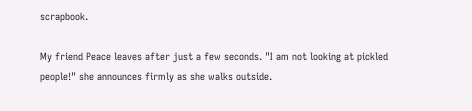scrapbook.

My friend Peace leaves after just a few seconds. "I am not looking at pickled people!" she announces firmly as she walks outside.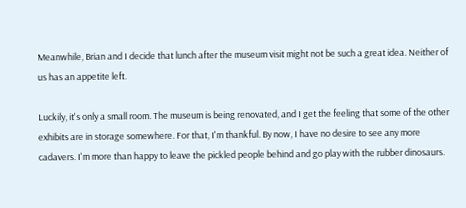Meanwhile, Brian and I decide that lunch after the museum visit might not be such a great idea. Neither of us has an appetite left.

Luckily, it's only a small room. The museum is being renovated, and I get the feeling that some of the other exhibits are in storage somewhere. For that, I'm thankful. By now, I have no desire to see any more cadavers. I'm more than happy to leave the pickled people behind and go play with the rubber dinosaurs.